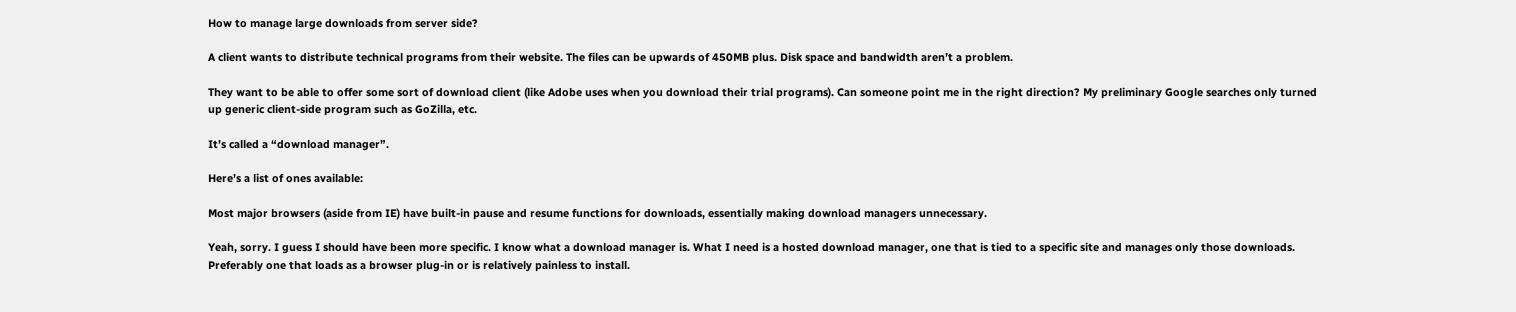How to manage large downloads from server side?

A client wants to distribute technical programs from their website. The files can be upwards of 450MB plus. Disk space and bandwidth aren’t a problem.

They want to be able to offer some sort of download client (like Adobe uses when you download their trial programs). Can someone point me in the right direction? My preliminary Google searches only turned up generic client-side program such as GoZilla, etc.

It’s called a “download manager”.

Here’s a list of ones available:

Most major browsers (aside from IE) have built-in pause and resume functions for downloads, essentially making download managers unnecessary.

Yeah, sorry. I guess I should have been more specific. I know what a download manager is. What I need is a hosted download manager, one that is tied to a specific site and manages only those downloads. Preferably one that loads as a browser plug-in or is relatively painless to install.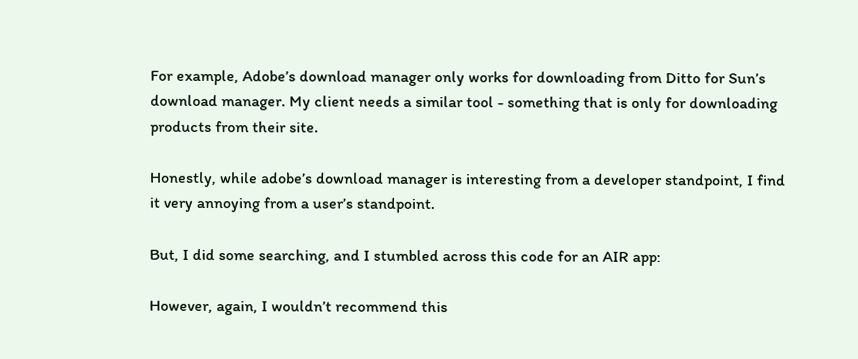For example, Adobe’s download manager only works for downloading from Ditto for Sun’s download manager. My client needs a similar tool - something that is only for downloading products from their site.

Honestly, while adobe’s download manager is interesting from a developer standpoint, I find it very annoying from a user’s standpoint.

But, I did some searching, and I stumbled across this code for an AIR app:

However, again, I wouldn’t recommend this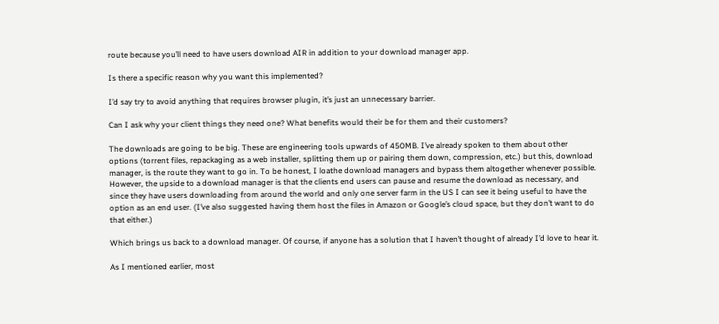route because you’ll need to have users download AIR in addition to your download manager app.

Is there a specific reason why you want this implemented?

I’d say try to avoid anything that requires browser plugin, it’s just an unnecessary barrier.

Can I ask why your client things they need one? What benefits would their be for them and their customers?

The downloads are going to be big. These are engineering tools upwards of 450MB. I’ve already spoken to them about other options (torrent files, repackaging as a web installer, splitting them up or pairing them down, compression, etc.) but this, download manager, is the route they want to go in. To be honest, I loathe download managers and bypass them altogether whenever possible. However, the upside to a download manager is that the clients end users can pause and resume the download as necessary, and since they have users downloading from around the world and only one server farm in the US I can see it being useful to have the option as an end user. (I’ve also suggested having them host the files in Amazon or Google’s cloud space, but they don’t want to do that either.)

Which brings us back to a download manager. Of course, if anyone has a solution that I haven’t thought of already I’d love to hear it.

As I mentioned earlier, most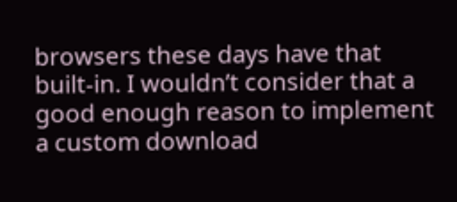browsers these days have that built-in. I wouldn’t consider that a good enough reason to implement a custom download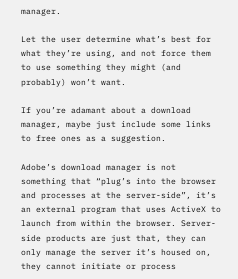manager.

Let the user determine what’s best for what they’re using, and not force them to use something they might (and probably) won’t want.

If you’re adamant about a download manager, maybe just include some links to free ones as a suggestion.

Adobe’s download manager is not something that “plug’s into the browser and processes at the server-side”, it’s an external program that uses ActiveX to launch from within the browser. Server-side products are just that, they can only manage the server it’s housed on, they cannot initiate or process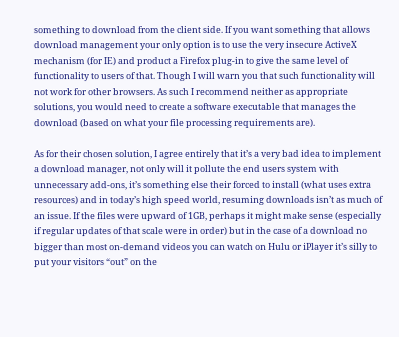something to download from the client side. If you want something that allows download management your only option is to use the very insecure ActiveX mechanism (for IE) and product a Firefox plug-in to give the same level of functionality to users of that. Though I will warn you that such functionality will not work for other browsers. As such I recommend neither as appropriate solutions, you would need to create a software executable that manages the download (based on what your file processing requirements are).

As for their chosen solution, I agree entirely that it’s a very bad idea to implement a download manager, not only will it pollute the end users system with unnecessary add-ons, it’s something else their forced to install (what uses extra resources) and in today’s high speed world, resuming downloads isn’t as much of an issue. If the files were upward of 1GB, perhaps it might make sense (especially if regular updates of that scale were in order) but in the case of a download no bigger than most on-demand videos you can watch on Hulu or iPlayer it’s silly to put your visitors “out” on the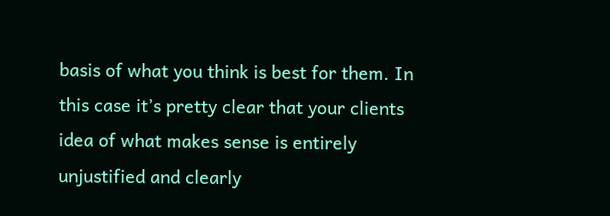basis of what you think is best for them. In this case it’s pretty clear that your clients idea of what makes sense is entirely unjustified and clearly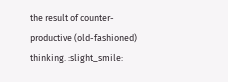the result of counter-productive (old-fashioned) thinking. :slight_smile: